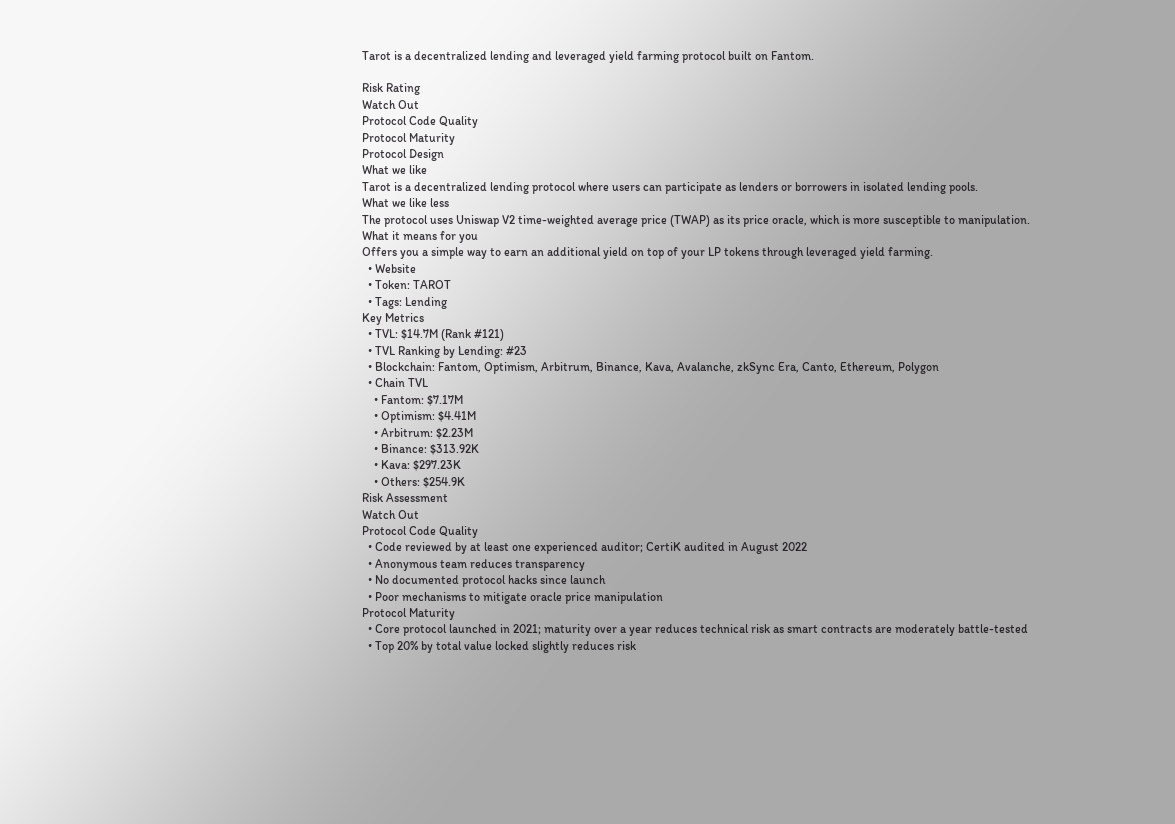Tarot is a decentralized lending and leveraged yield farming protocol built on Fantom.

Risk Rating
Watch Out
Protocol Code Quality
Protocol Maturity
Protocol Design
What we like
Tarot is a decentralized lending protocol where users can participate as lenders or borrowers in isolated lending pools.
What we like less
The protocol uses Uniswap V2 time-weighted average price (TWAP) as its price oracle, which is more susceptible to manipulation.
What it means for you
Offers you a simple way to earn an additional yield on top of your LP tokens through leveraged yield farming.
  • Website
  • Token: TAROT
  • Tags: Lending
Key Metrics
  • TVL: $14.7M (Rank #121)
  • TVL Ranking by Lending: #23
  • Blockchain: Fantom, Optimism, Arbitrum, Binance, Kava, Avalanche, zkSync Era, Canto, Ethereum, Polygon
  • Chain TVL
    • Fantom: $7.17M
    • Optimism: $4.41M
    • Arbitrum: $2.23M
    • Binance: $313.92K
    • Kava: $297.23K
    • Others: $254.9K
Risk Assessment
Watch Out
Protocol Code Quality
  • Code reviewed by at least one experienced auditor; CertiK audited in August 2022
  • Anonymous team reduces transparency
  • No documented protocol hacks since launch
  • Poor mechanisms to mitigate oracle price manipulation
Protocol Maturity
  • Core protocol launched in 2021; maturity over a year reduces technical risk as smart contracts are moderately battle-tested
  • Top 20% by total value locked slightly reduces risk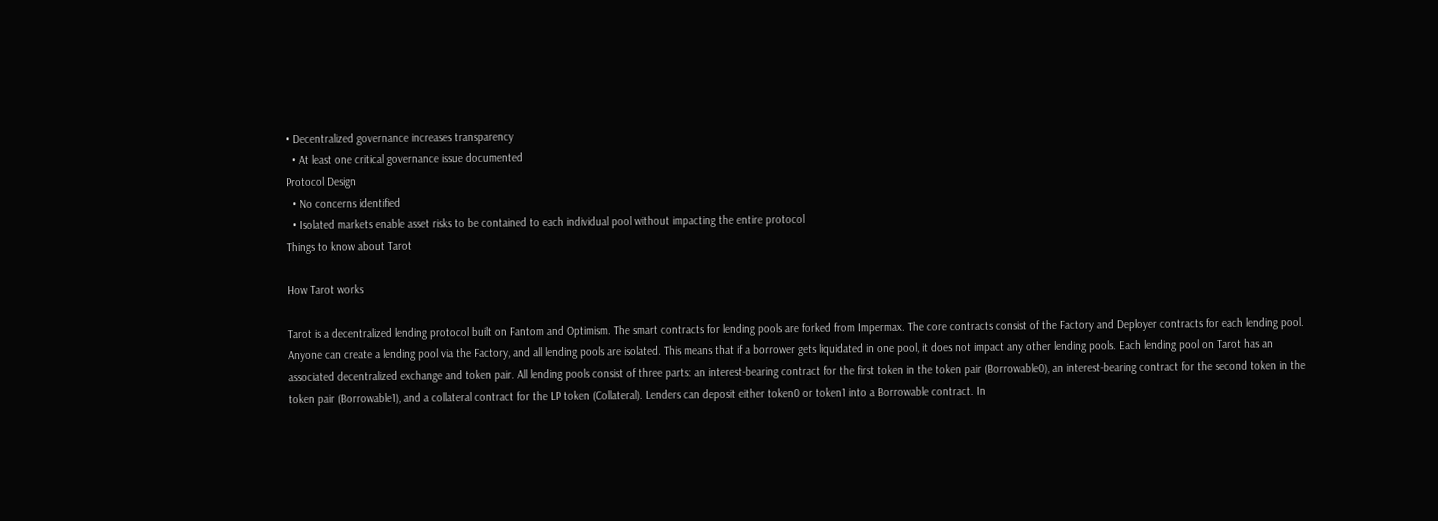• Decentralized governance increases transparency
  • At least one critical governance issue documented
Protocol Design
  • No concerns identified
  • Isolated markets enable asset risks to be contained to each individual pool without impacting the entire protocol
Things to know about Tarot

How Tarot works

Tarot is a decentralized lending protocol built on Fantom and Optimism. The smart contracts for lending pools are forked from Impermax. The core contracts consist of the Factory and Deployer contracts for each lending pool. Anyone can create a lending pool via the Factory, and all lending pools are isolated. This means that if a borrower gets liquidated in one pool, it does not impact any other lending pools. Each lending pool on Tarot has an associated decentralized exchange and token pair. All lending pools consist of three parts: an interest-bearing contract for the first token in the token pair (Borrowable0), an interest-bearing contract for the second token in the token pair (Borrowable1), and a collateral contract for the LP token (Collateral). Lenders can deposit either token0 or token1 into a Borrowable contract. In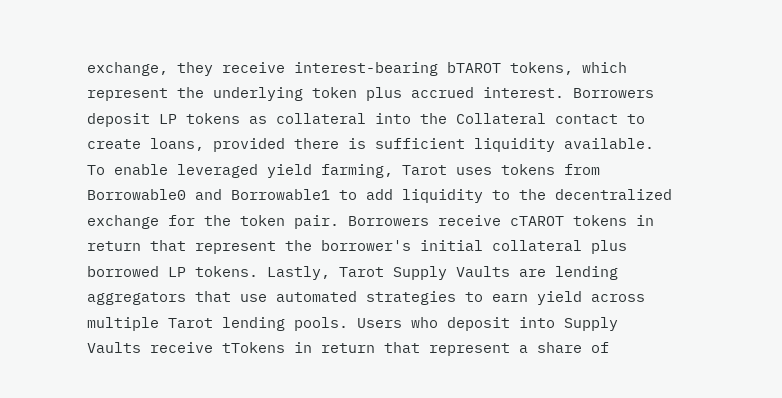exchange, they receive interest-bearing bTAROT tokens, which represent the underlying token plus accrued interest. Borrowers deposit LP tokens as collateral into the Collateral contact to create loans, provided there is sufficient liquidity available. To enable leveraged yield farming, Tarot uses tokens from Borrowable0 and Borrowable1 to add liquidity to the decentralized exchange for the token pair. Borrowers receive cTAROT tokens in return that represent the borrower's initial collateral plus borrowed LP tokens. Lastly, Tarot Supply Vaults are lending aggregators that use automated strategies to earn yield across multiple Tarot lending pools. Users who deposit into Supply Vaults receive tTokens in return that represent a share of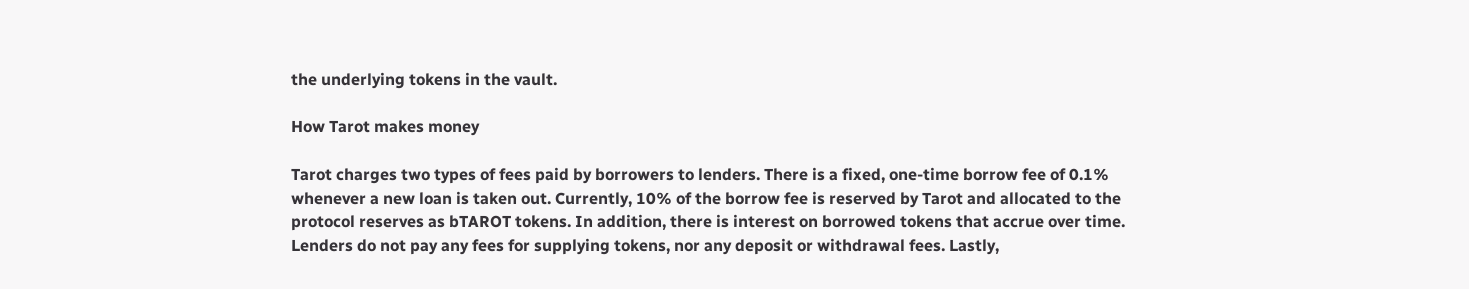the underlying tokens in the vault.

How Tarot makes money

Tarot charges two types of fees paid by borrowers to lenders. There is a fixed, one-time borrow fee of 0.1% whenever a new loan is taken out. Currently, 10% of the borrow fee is reserved by Tarot and allocated to the protocol reserves as bTAROT tokens. In addition, there is interest on borrowed tokens that accrue over time. Lenders do not pay any fees for supplying tokens, nor any deposit or withdrawal fees. Lastly,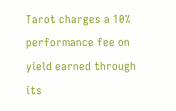Tarot charges a 10% performance fee on yield earned through its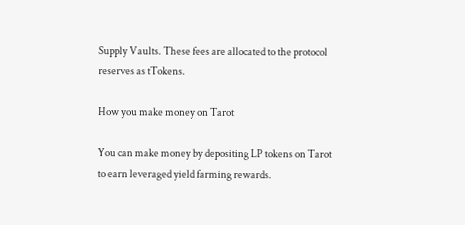Supply Vaults. These fees are allocated to the protocol reserves as tTokens.

How you make money on Tarot

You can make money by depositing LP tokens on Tarot to earn leveraged yield farming rewards.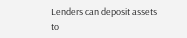Lenders can deposit assets to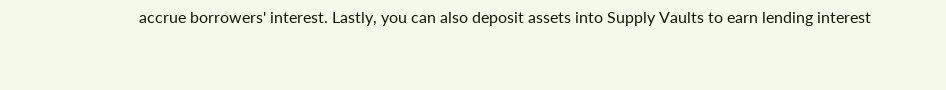accrue borrowers' interest. Lastly, you can also deposit assets into Supply Vaults to earn lending interest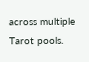across multiple Tarot pools.